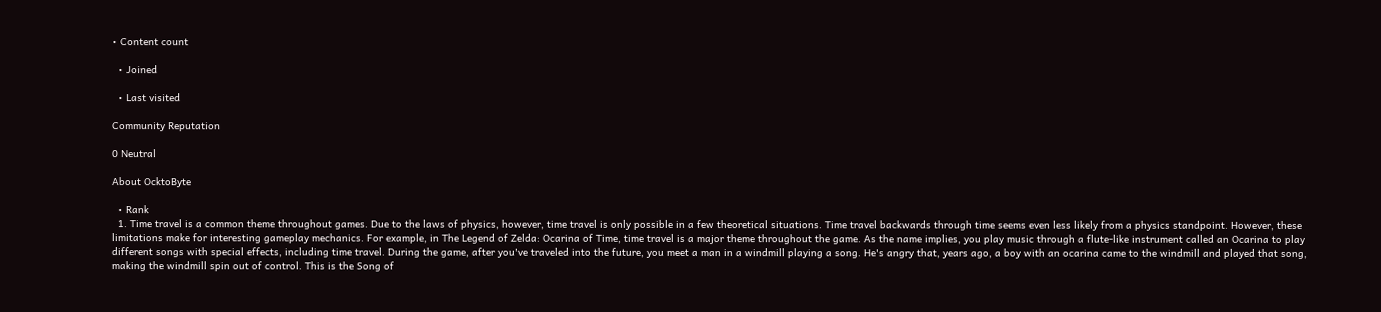• Content count

  • Joined

  • Last visited

Community Reputation

0 Neutral

About OcktoByte

  • Rank
  1. Time travel is a common theme throughout games. Due to the laws of physics, however, time travel is only possible in a few theoretical situations. Time travel backwards through time seems even less likely from a physics standpoint. However, these limitations make for interesting gameplay mechanics. For example, in The Legend of Zelda: Ocarina of Time, time travel is a major theme throughout the game. As the name implies, you play music through a flute-like instrument called an Ocarina to play different songs with special effects, including time travel. During the game, after you've traveled into the future, you meet a man in a windmill playing a song. He's angry that, years ago, a boy with an ocarina came to the windmill and played that song, making the windmill spin out of control. This is the Song of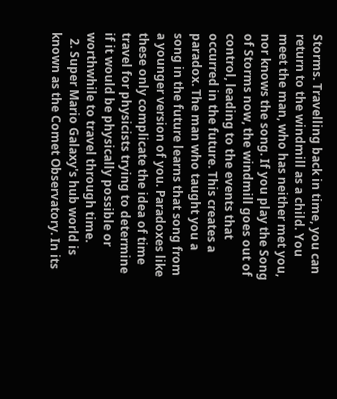Storms. Travelling back in time, you can return to the windmill as a child. You meet the man, who has neither met you, nor knows the song. If you play the Song of Storms now, the windmill goes out of control, leading to the events that occurred in the future. This creates a paradox. The man who taught you a song in the future learns that song from a younger version of you. Paradoxes like these only complicate the idea of time travel for physicists trying to determine if it would be physically possible or worthwhile to travel through time.
  2. Super Mario Galaxy's hub world is known as the Comet Observatory. In its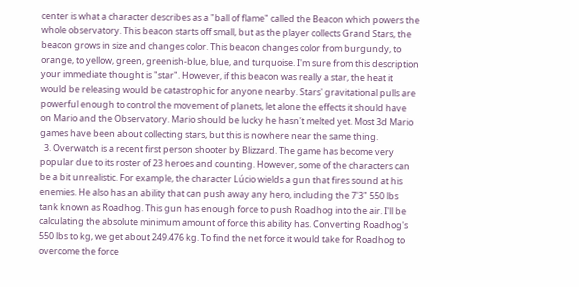center is what a character describes as a "ball of flame" called the Beacon which powers the whole observatory. This beacon starts off small, but as the player collects Grand Stars, the beacon grows in size and changes color. This beacon changes color from burgundy, to orange, to yellow, green, greenish-blue, blue, and turquoise. I'm sure from this description your immediate thought is "star". However, if this beacon was really a star, the heat it would be releasing would be catastrophic for anyone nearby. Stars' gravitational pulls are powerful enough to control the movement of planets, let alone the effects it should have on Mario and the Observatory. Mario should be lucky he hasn't melted yet. Most 3d Mario games have been about collecting stars, but this is nowhere near the same thing.
  3. Overwatch is a recent first person shooter by Blizzard. The game has become very popular due to its roster of 23 heroes and counting. However, some of the characters can be a bit unrealistic. For example, the character Lúcio wields a gun that fires sound at his enemies. He also has an ability that can push away any hero, including the 7'3" 550 lbs tank known as Roadhog. This gun has enough force to push Roadhog into the air. I'll be calculating the absolute minimum amount of force this ability has. Converting Roadhog's 550 lbs to kg, we get about 249.476 kg. To find the net force it would take for Roadhog to overcome the force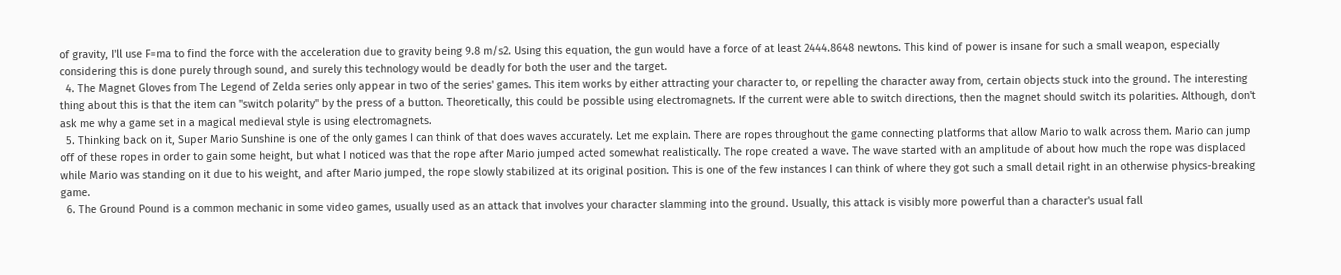of gravity, I'll use F=ma to find the force with the acceleration due to gravity being 9.8 m/s2. Using this equation, the gun would have a force of at least 2444.8648 newtons. This kind of power is insane for such a small weapon, especially considering this is done purely through sound, and surely this technology would be deadly for both the user and the target.
  4. The Magnet Gloves from The Legend of Zelda series only appear in two of the series' games. This item works by either attracting your character to, or repelling the character away from, certain objects stuck into the ground. The interesting thing about this is that the item can "switch polarity" by the press of a button. Theoretically, this could be possible using electromagnets. If the current were able to switch directions, then the magnet should switch its polarities. Although, don't ask me why a game set in a magical medieval style is using electromagnets.
  5. Thinking back on it, Super Mario Sunshine is one of the only games I can think of that does waves accurately. Let me explain. There are ropes throughout the game connecting platforms that allow Mario to walk across them. Mario can jump off of these ropes in order to gain some height, but what I noticed was that the rope after Mario jumped acted somewhat realistically. The rope created a wave. The wave started with an amplitude of about how much the rope was displaced while Mario was standing on it due to his weight, and after Mario jumped, the rope slowly stabilized at its original position. This is one of the few instances I can think of where they got such a small detail right in an otherwise physics-breaking game.
  6. The Ground Pound is a common mechanic in some video games, usually used as an attack that involves your character slamming into the ground. Usually, this attack is visibly more powerful than a character's usual fall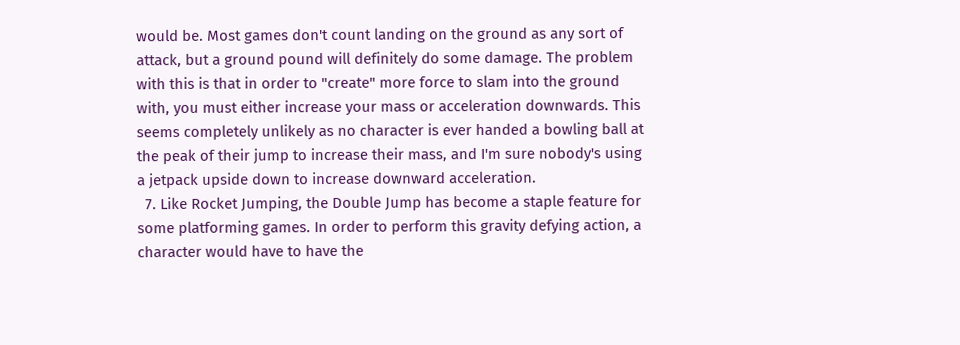would be. Most games don't count landing on the ground as any sort of attack, but a ground pound will definitely do some damage. The problem with this is that in order to "create" more force to slam into the ground with, you must either increase your mass or acceleration downwards. This seems completely unlikely as no character is ever handed a bowling ball at the peak of their jump to increase their mass, and I'm sure nobody's using a jetpack upside down to increase downward acceleration.
  7. Like Rocket Jumping, the Double Jump has become a staple feature for some platforming games. In order to perform this gravity defying action, a character would have to have the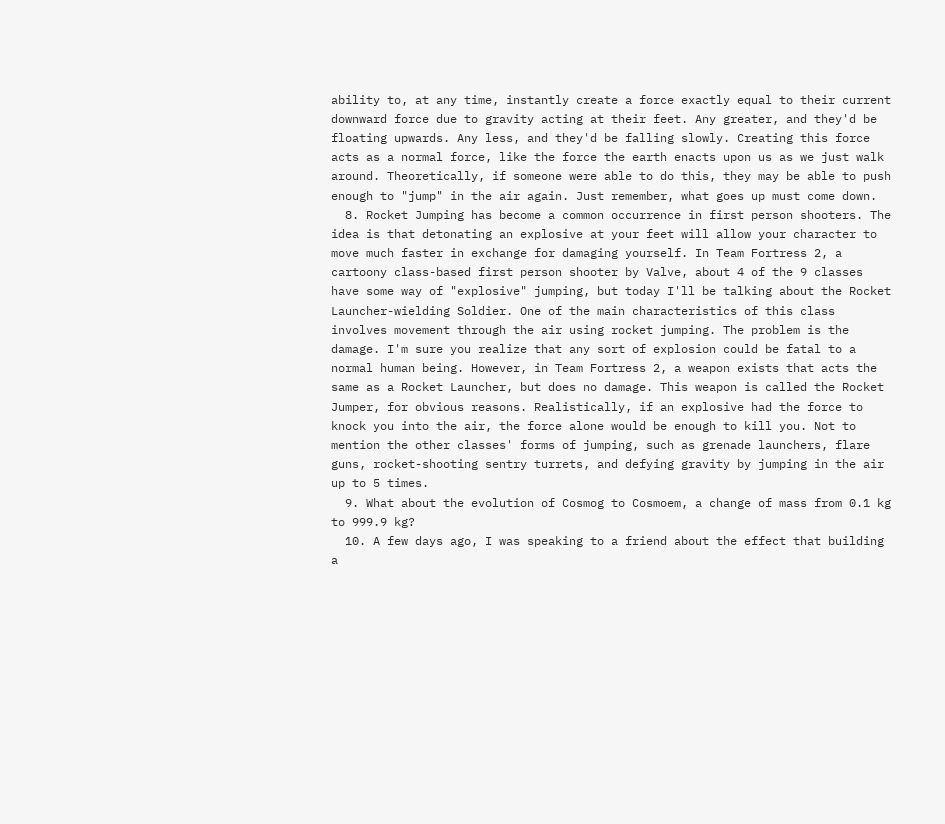ability to, at any time, instantly create a force exactly equal to their current downward force due to gravity acting at their feet. Any greater, and they'd be floating upwards. Any less, and they'd be falling slowly. Creating this force acts as a normal force, like the force the earth enacts upon us as we just walk around. Theoretically, if someone were able to do this, they may be able to push enough to "jump" in the air again. Just remember, what goes up must come down.
  8. Rocket Jumping has become a common occurrence in first person shooters. The idea is that detonating an explosive at your feet will allow your character to move much faster in exchange for damaging yourself. In Team Fortress 2, a cartoony class-based first person shooter by Valve, about 4 of the 9 classes have some way of "explosive" jumping, but today I'll be talking about the Rocket Launcher-wielding Soldier. One of the main characteristics of this class involves movement through the air using rocket jumping. The problem is the damage. I'm sure you realize that any sort of explosion could be fatal to a normal human being. However, in Team Fortress 2, a weapon exists that acts the same as a Rocket Launcher, but does no damage. This weapon is called the Rocket Jumper, for obvious reasons. Realistically, if an explosive had the force to knock you into the air, the force alone would be enough to kill you. Not to mention the other classes' forms of jumping, such as grenade launchers, flare guns, rocket-shooting sentry turrets, and defying gravity by jumping in the air up to 5 times.
  9. What about the evolution of Cosmog to Cosmoem, a change of mass from 0.1 kg to 999.9 kg?
  10. A few days ago, I was speaking to a friend about the effect that building a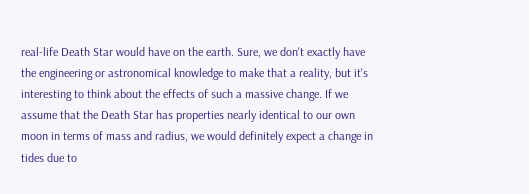real-life Death Star would have on the earth. Sure, we don't exactly have the engineering or astronomical knowledge to make that a reality, but it's interesting to think about the effects of such a massive change. If we assume that the Death Star has properties nearly identical to our own moon in terms of mass and radius, we would definitely expect a change in tides due to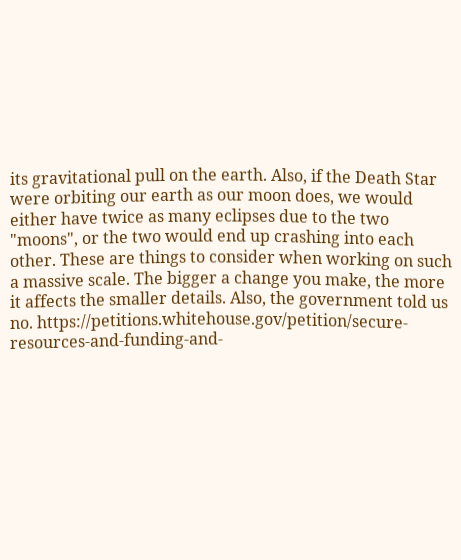its gravitational pull on the earth. Also, if the Death Star were orbiting our earth as our moon does, we would either have twice as many eclipses due to the two "moons", or the two would end up crashing into each other. These are things to consider when working on such a massive scale. The bigger a change you make, the more it affects the smaller details. Also, the government told us no. https://petitions.whitehouse.gov/petition/secure-resources-and-funding-and-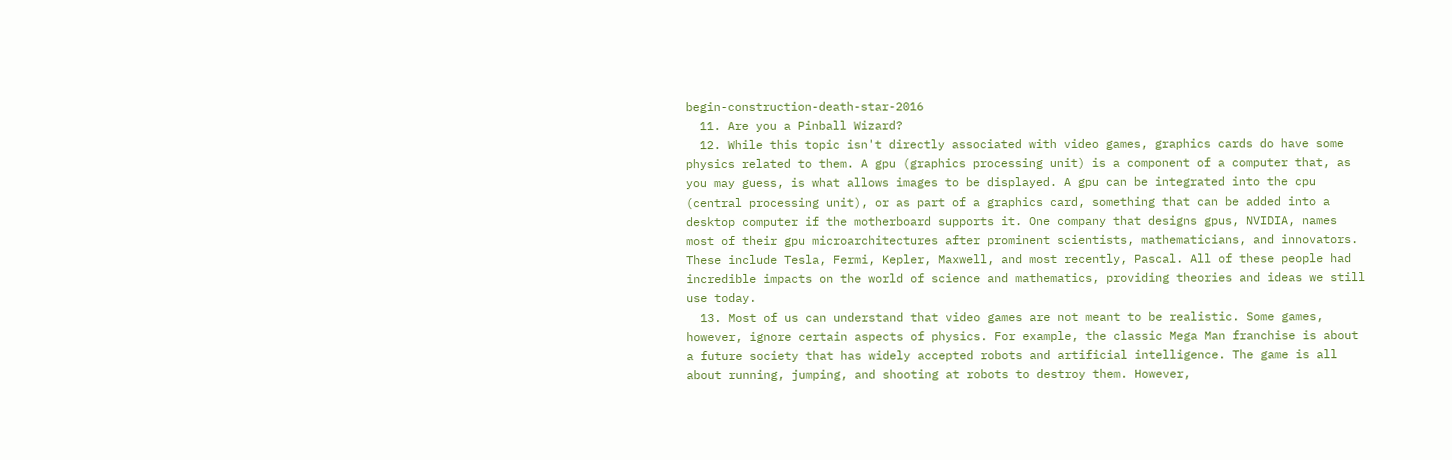begin-construction-death-star-2016
  11. Are you a Pinball Wizard?
  12. While this topic isn't directly associated with video games, graphics cards do have some physics related to them. A gpu (graphics processing unit) is a component of a computer that, as you may guess, is what allows images to be displayed. A gpu can be integrated into the cpu (central processing unit), or as part of a graphics card, something that can be added into a desktop computer if the motherboard supports it. One company that designs gpus, NVIDIA, names most of their gpu microarchitectures after prominent scientists, mathematicians, and innovators. These include Tesla, Fermi, Kepler, Maxwell, and most recently, Pascal. All of these people had incredible impacts on the world of science and mathematics, providing theories and ideas we still use today.
  13. Most of us can understand that video games are not meant to be realistic. Some games, however, ignore certain aspects of physics. For example, the classic Mega Man franchise is about a future society that has widely accepted robots and artificial intelligence. The game is all about running, jumping, and shooting at robots to destroy them. However,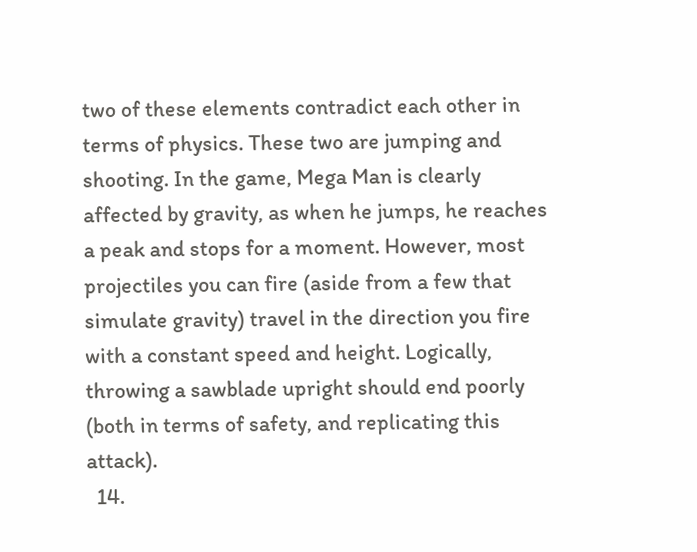two of these elements contradict each other in terms of physics. These two are jumping and shooting. In the game, Mega Man is clearly affected by gravity, as when he jumps, he reaches a peak and stops for a moment. However, most projectiles you can fire (aside from a few that simulate gravity) travel in the direction you fire with a constant speed and height. Logically, throwing a sawblade upright should end poorly (both in terms of safety, and replicating this attack).
  14.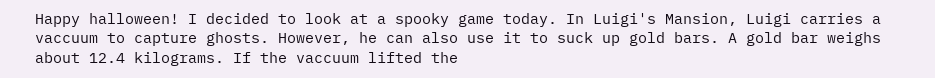Happy halloween! I decided to look at a spooky game today. In Luigi's Mansion, Luigi carries a vaccuum to capture ghosts. However, he can also use it to suck up gold bars. A gold bar weighs about 12.4 kilograms. If the vaccuum lifted the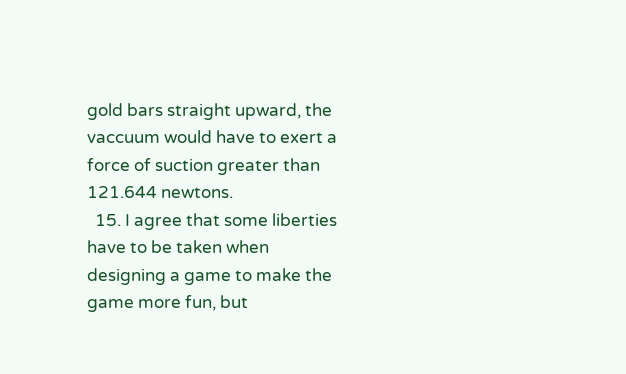gold bars straight upward, the vaccuum would have to exert a force of suction greater than 121.644 newtons.
  15. I agree that some liberties have to be taken when designing a game to make the game more fun, but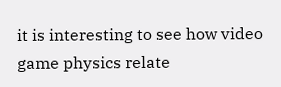it is interesting to see how video game physics relate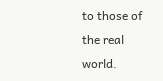to those of the real world.